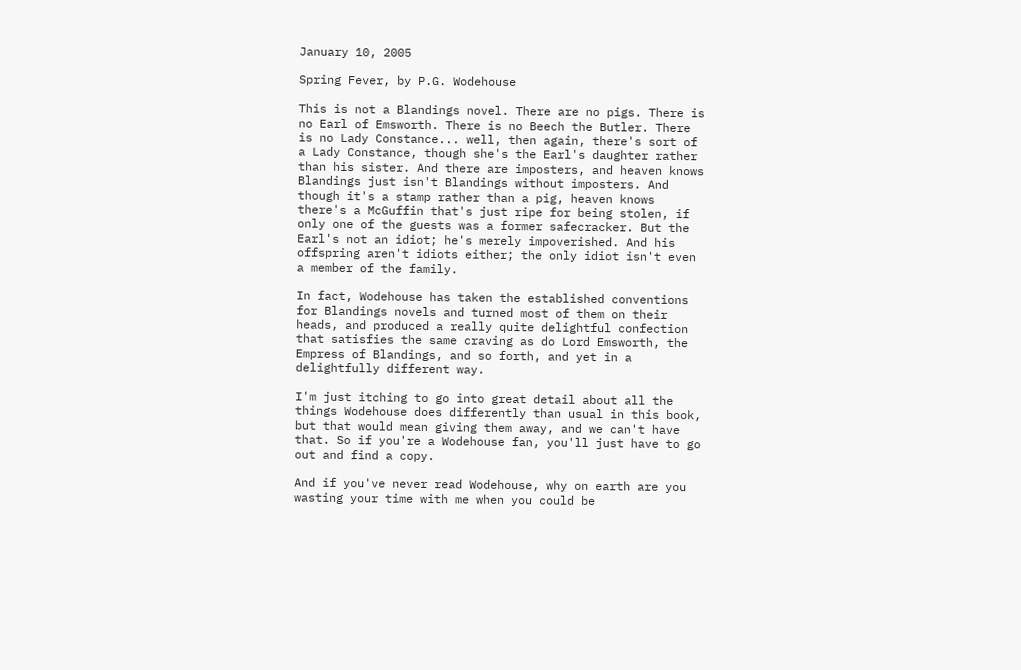January 10, 2005

Spring Fever, by P.G. Wodehouse

This is not a Blandings novel. There are no pigs. There is no Earl of Emsworth. There is no Beech the Butler. There is no Lady Constance... well, then again, there's sort of a Lady Constance, though she's the Earl's daughter rather than his sister. And there are imposters, and heaven knows Blandings just isn't Blandings without imposters. And though it's a stamp rather than a pig, heaven knows there's a McGuffin that's just ripe for being stolen, if only one of the guests was a former safecracker. But the Earl's not an idiot; he's merely impoverished. And his offspring aren't idiots either; the only idiot isn't even a member of the family.

In fact, Wodehouse has taken the established conventions for Blandings novels and turned most of them on their heads, and produced a really quite delightful confection that satisfies the same craving as do Lord Emsworth, the Empress of Blandings, and so forth, and yet in a delightfully different way.

I'm just itching to go into great detail about all the things Wodehouse does differently than usual in this book, but that would mean giving them away, and we can't have that. So if you're a Wodehouse fan, you'll just have to go out and find a copy.

And if you've never read Wodehouse, why on earth are you wasting your time with me when you could be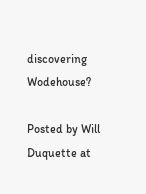discovering Wodehouse?

Posted by Will Duquette at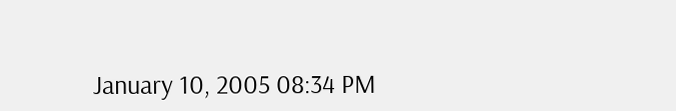January 10, 2005 08:34 PM